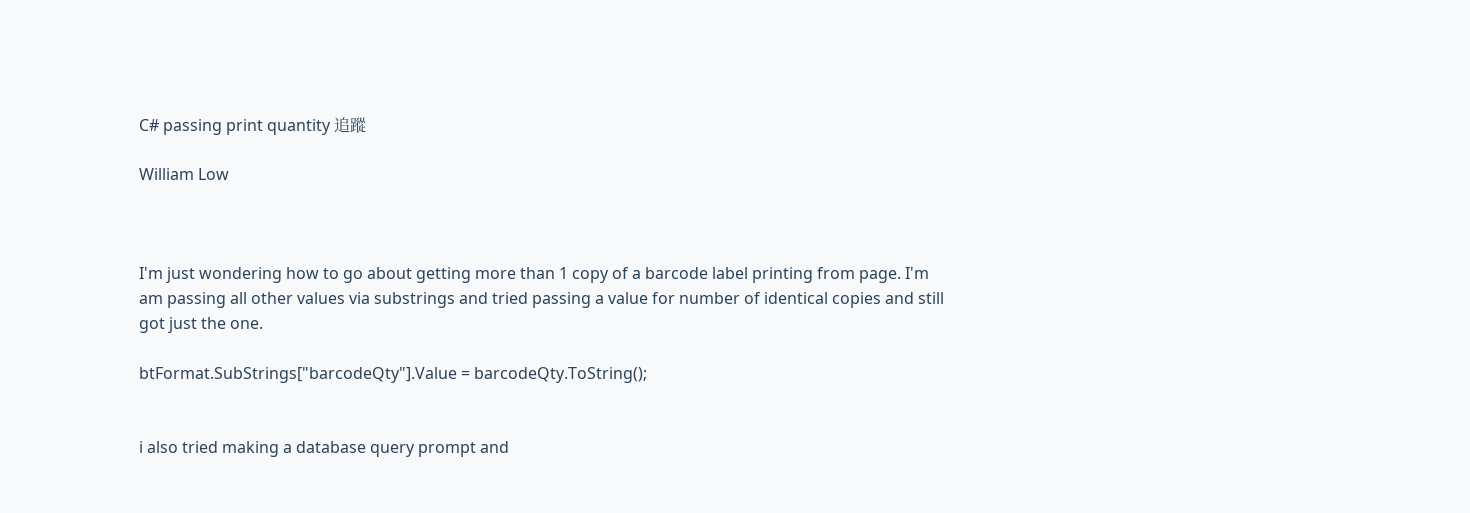C# passing print quantity 追蹤

William Low



I'm just wondering how to go about getting more than 1 copy of a barcode label printing from page. I'm am passing all other values via substrings and tried passing a value for number of identical copies and still got just the one.

btFormat.SubStrings["barcodeQty"].Value = barcodeQty.ToString();


i also tried making a database query prompt and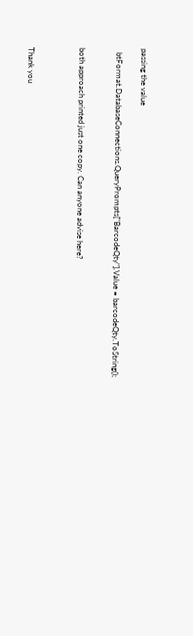passing the value

  btFormat.DatabaseConnections.QueryPrompts["BarcodeQty"].Value = barcodeQty.ToString();


both approach printed just one copy. Can anyone advise here?



Thank you